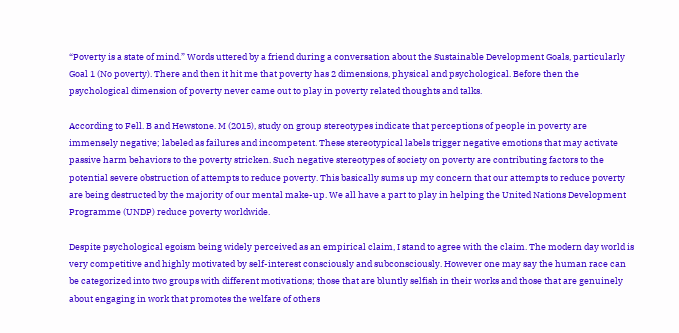“Poverty is a state of mind.” Words uttered by a friend during a conversation about the Sustainable Development Goals, particularly Goal 1 (No poverty). There and then it hit me that poverty has 2 dimensions, physical and psychological. Before then the psychological dimension of poverty never came out to play in poverty related thoughts and talks.

According to Fell. B and Hewstone. M (2015), study on group stereotypes indicate that perceptions of people in poverty are immensely negative; labeled as failures and incompetent. These stereotypical labels trigger negative emotions that may activate passive harm behaviors to the poverty stricken. Such negative stereotypes of society on poverty are contributing factors to the potential severe obstruction of attempts to reduce poverty. This basically sums up my concern that our attempts to reduce poverty are being destructed by the majority of our mental make-up. We all have a part to play in helping the United Nations Development Programme (UNDP) reduce poverty worldwide.

Despite psychological egoism being widely perceived as an empirical claim, I stand to agree with the claim. The modern day world is very competitive and highly motivated by self-interest consciously and subconsciously. However one may say the human race can be categorized into two groups with different motivations; those that are bluntly selfish in their works and those that are genuinely about engaging in work that promotes the welfare of others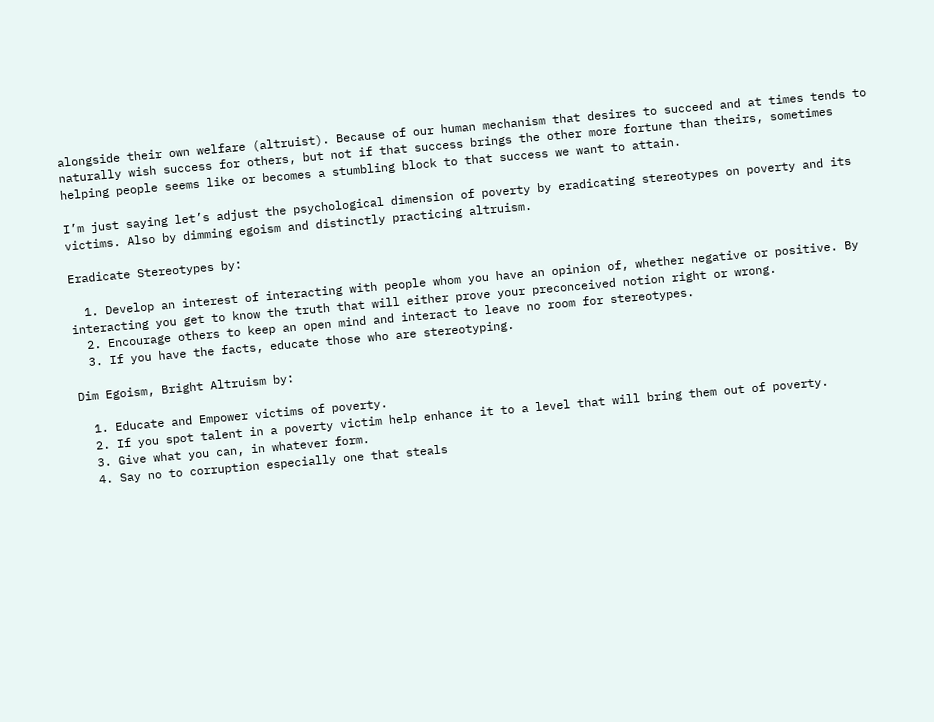alongside their own welfare (altruist). Because of our human mechanism that desires to succeed and at times tends to naturally wish success for others, but not if that success brings the other more fortune than theirs, sometimes helping people seems like or becomes a stumbling block to that success we want to attain.

I’m just saying let’s adjust the psychological dimension of poverty by eradicating stereotypes on poverty and its victims. Also by dimming egoism and distinctly practicing altruism.

Eradicate Stereotypes by:

  1. Develop an interest of interacting with people whom you have an opinion of, whether negative or positive. By interacting you get to know the truth that will either prove your preconceived notion right or wrong.
  2. Encourage others to keep an open mind and interact to leave no room for stereotypes.
  3. If you have the facts, educate those who are stereotyping.

Dim Egoism, Bright Altruism by:

  1. Educate and Empower victims of poverty.
  2. If you spot talent in a poverty victim help enhance it to a level that will bring them out of poverty.
  3. Give what you can, in whatever form.
  4. Say no to corruption especially one that steals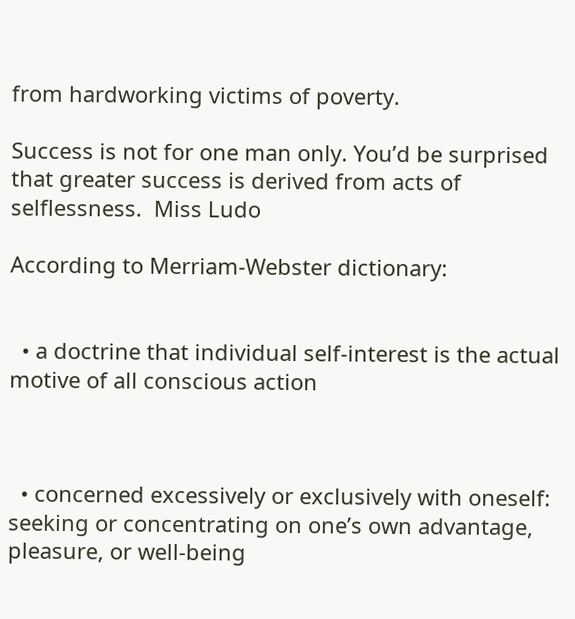from hardworking victims of poverty.

Success is not for one man only. You’d be surprised that greater success is derived from acts of selflessness.  Miss Ludo

According to Merriam-Webster dictionary:


  • a doctrine that individual self-interest is the actual motive of all conscious action



  • concerned excessively or exclusively with oneself:  seeking or concentrating on one’s own advantage, pleasure, or well-being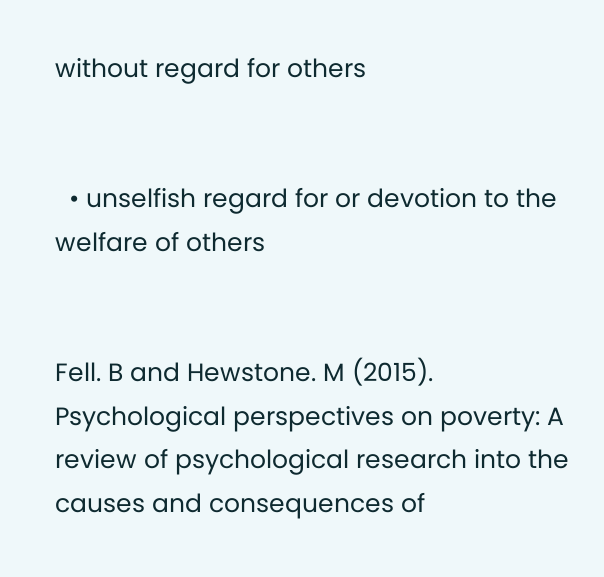without regard for others


  • unselfish regard for or devotion to the welfare of others


Fell. B and Hewstone. M (2015). Psychological perspectives on poverty: A review of psychological research into the causes and consequences of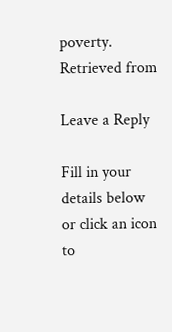poverty. Retrieved from

Leave a Reply

Fill in your details below or click an icon to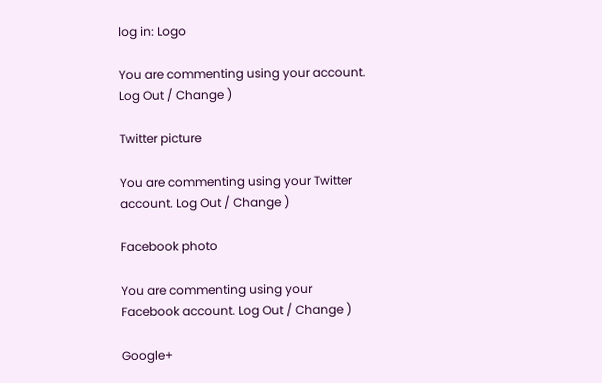log in: Logo

You are commenting using your account. Log Out / Change )

Twitter picture

You are commenting using your Twitter account. Log Out / Change )

Facebook photo

You are commenting using your Facebook account. Log Out / Change )

Google+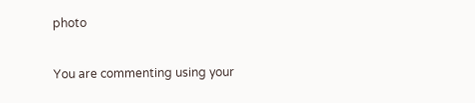photo

You are commenting using your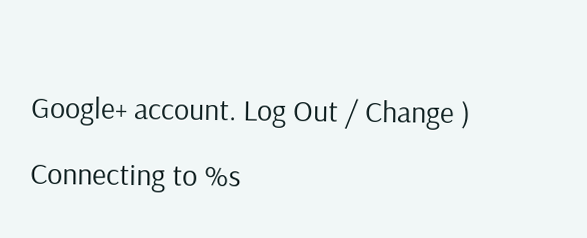Google+ account. Log Out / Change )

Connecting to %s